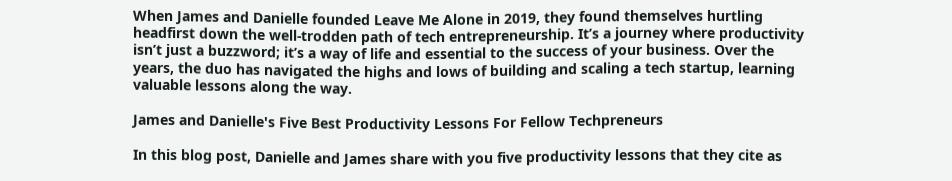When James and Danielle founded Leave Me Alone in 2019, they found themselves hurtling headfirst down the well-trodden path of tech entrepreneurship. It’s a journey where productivity isn’t just a buzzword; it’s a way of life and essential to the success of your business. Over the years, the duo has navigated the highs and lows of building and scaling a tech startup, learning valuable lessons along the way.

James and Danielle's Five Best Productivity Lessons For Fellow Techpreneurs

In this blog post, Danielle and James share with you five productivity lessons that they cite as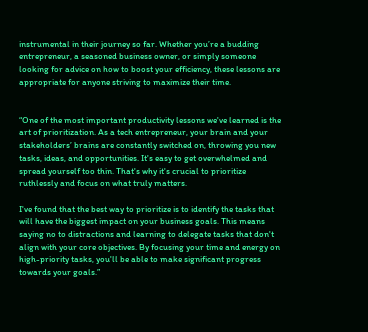instrumental in their journey so far. Whether you’re a budding entrepreneur, a seasoned business owner, or simply someone looking for advice on how to boost your efficiency, these lessons are appropriate for anyone striving to maximize their time.


“One of the most important productivity lessons we've learned is the art of prioritization. As a tech entrepreneur, your brain and your stakeholders’ brains are constantly switched on, throwing you new tasks, ideas, and opportunities. It's easy to get overwhelmed and spread yourself too thin. That's why it's crucial to prioritize ruthlessly and focus on what truly matters.

I've found that the best way to prioritize is to identify the tasks that will have the biggest impact on your business goals. This means saying no to distractions and learning to delegate tasks that don't align with your core objectives. By focusing your time and energy on high-priority tasks, you'll be able to make significant progress towards your goals.”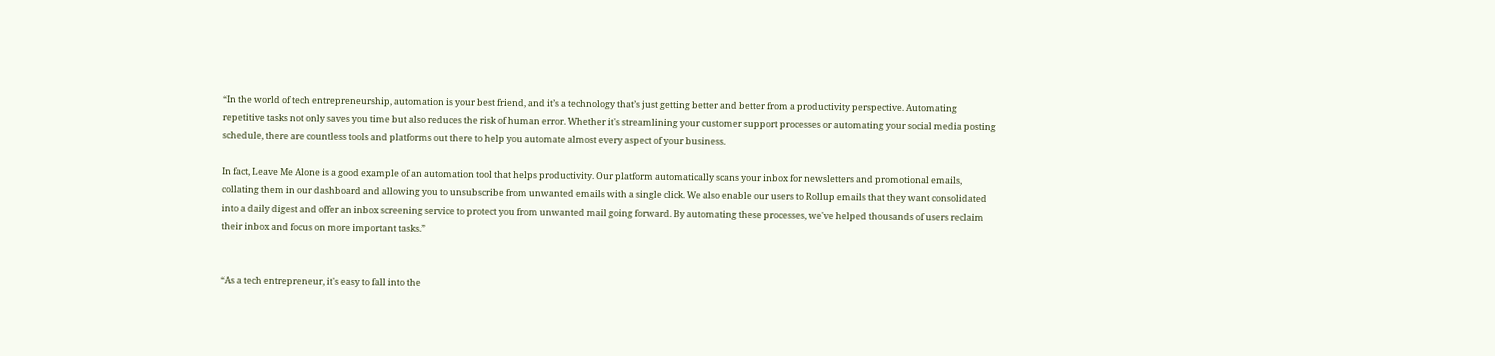“In the world of tech entrepreneurship, automation is your best friend, and it’s a technology that’s just getting better and better from a productivity perspective. Automating repetitive tasks not only saves you time but also reduces the risk of human error. Whether it's streamlining your customer support processes or automating your social media posting schedule, there are countless tools and platforms out there to help you automate almost every aspect of your business.

In fact, Leave Me Alone is a good example of an automation tool that helps productivity. Our platform automatically scans your inbox for newsletters and promotional emails, collating them in our dashboard and allowing you to unsubscribe from unwanted emails with a single click. We also enable our users to Rollup emails that they want consolidated into a daily digest and offer an inbox screening service to protect you from unwanted mail going forward. By automating these processes, we've helped thousands of users reclaim their inbox and focus on more important tasks.”


“As a tech entrepreneur, it's easy to fall into the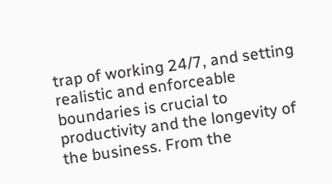trap of working 24/7, and setting realistic and enforceable boundaries is crucial to productivity and the longevity of the business. From the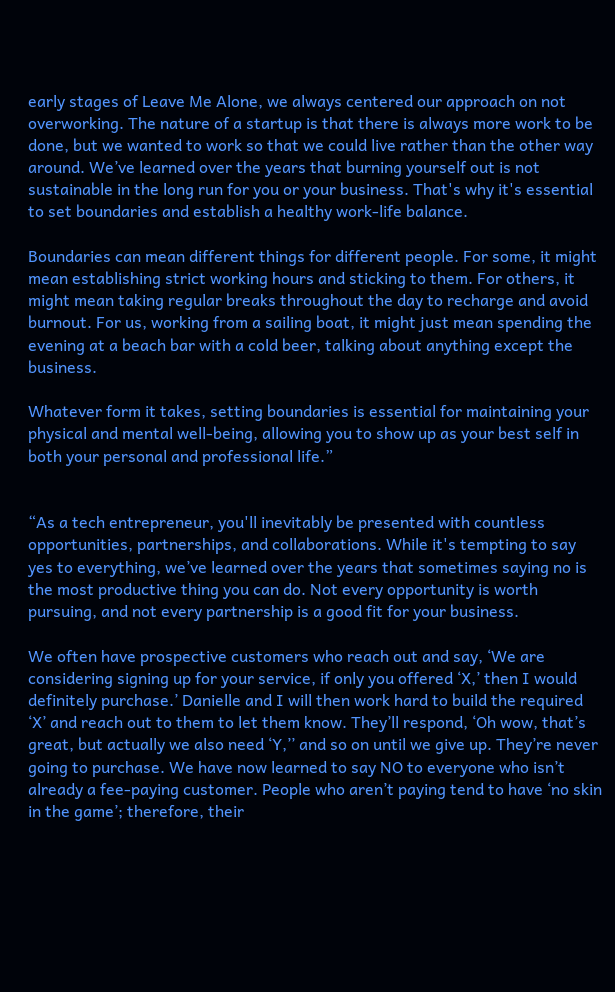early stages of Leave Me Alone, we always centered our approach on not overworking. The nature of a startup is that there is always more work to be done, but we wanted to work so that we could live rather than the other way around. We’ve learned over the years that burning yourself out is not sustainable in the long run for you or your business. That's why it's essential to set boundaries and establish a healthy work-life balance.

Boundaries can mean different things for different people. For some, it might mean establishing strict working hours and sticking to them. For others, it might mean taking regular breaks throughout the day to recharge and avoid burnout. For us, working from a sailing boat, it might just mean spending the evening at a beach bar with a cold beer, talking about anything except the business.

Whatever form it takes, setting boundaries is essential for maintaining your physical and mental well-being, allowing you to show up as your best self in both your personal and professional life.”


“As a tech entrepreneur, you'll inevitably be presented with countless opportunities, partnerships, and collaborations. While it's tempting to say yes to everything, we’ve learned over the years that sometimes saying no is the most productive thing you can do. Not every opportunity is worth pursuing, and not every partnership is a good fit for your business.

We often have prospective customers who reach out and say, ‘We are considering signing up for your service, if only you offered ‘X,’ then I would definitely purchase.’ Danielle and I will then work hard to build the required ‘X’ and reach out to them to let them know. They’ll respond, ‘Oh wow, that’s great, but actually we also need ‘Y,’’ and so on until we give up. They’re never going to purchase. We have now learned to say NO to everyone who isn’t already a fee-paying customer. People who aren’t paying tend to have ‘no skin in the game’; therefore, their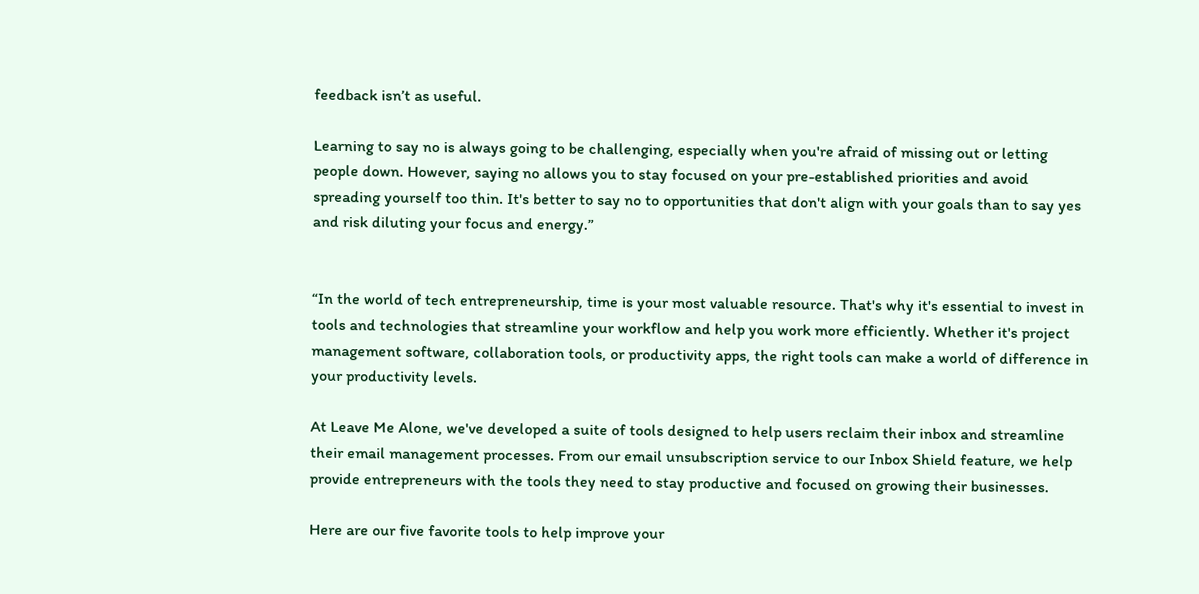feedback isn’t as useful.

Learning to say no is always going to be challenging, especially when you're afraid of missing out or letting people down. However, saying no allows you to stay focused on your pre-established priorities and avoid spreading yourself too thin. It's better to say no to opportunities that don't align with your goals than to say yes and risk diluting your focus and energy.”


“In the world of tech entrepreneurship, time is your most valuable resource. That's why it's essential to invest in tools and technologies that streamline your workflow and help you work more efficiently. Whether it's project management software, collaboration tools, or productivity apps, the right tools can make a world of difference in your productivity levels.

At Leave Me Alone, we've developed a suite of tools designed to help users reclaim their inbox and streamline their email management processes. From our email unsubscription service to our Inbox Shield feature, we help provide entrepreneurs with the tools they need to stay productive and focused on growing their businesses.

Here are our five favorite tools to help improve your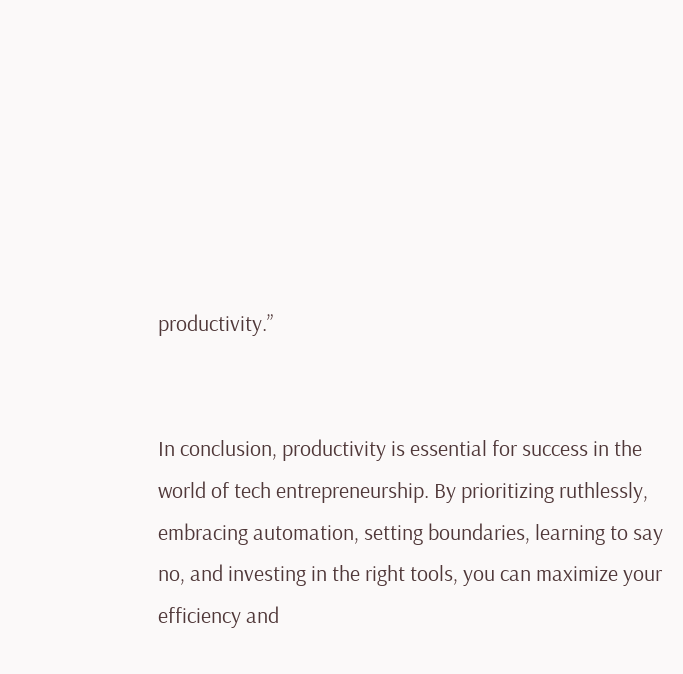productivity.”


In conclusion, productivity is essential for success in the world of tech entrepreneurship. By prioritizing ruthlessly, embracing automation, setting boundaries, learning to say no, and investing in the right tools, you can maximize your efficiency and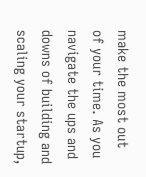make the most out of your time. As you navigate the ups and downs of building and scaling your startup,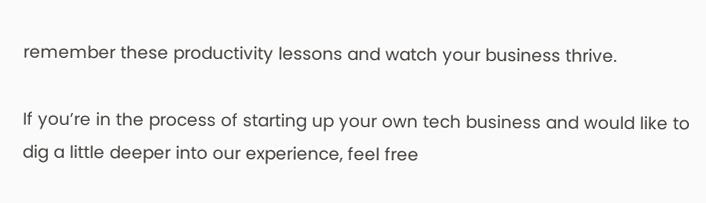remember these productivity lessons and watch your business thrive.

If you’re in the process of starting up your own tech business and would like to dig a little deeper into our experience, feel free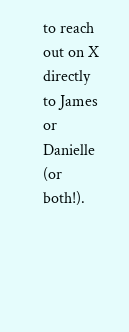to reach out on X directly to James or Danielle (or both!).